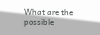What are the possible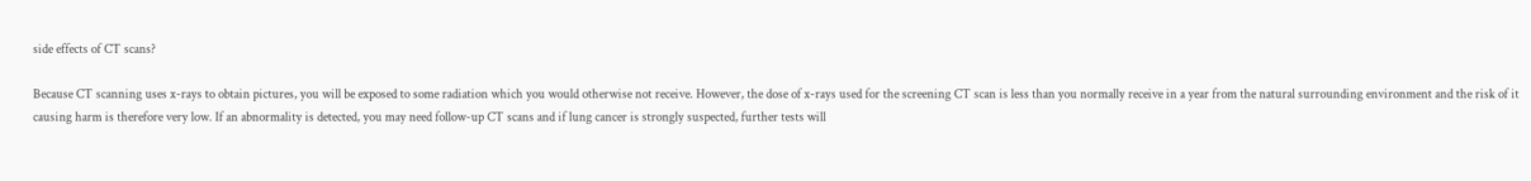side effects of CT scans?

Because CT scanning uses x-rays to obtain pictures, you will be exposed to some radiation which you would otherwise not receive. However, the dose of x-rays used for the screening CT scan is less than you normally receive in a year from the natural surrounding environment and the risk of it causing harm is therefore very low. If an abnormality is detected, you may need follow-up CT scans and if lung cancer is strongly suspected, further tests will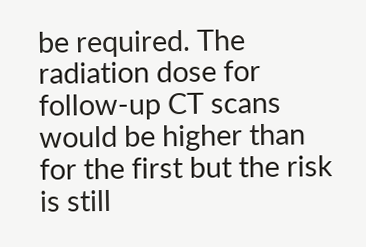be required. The radiation dose for follow-up CT scans would be higher than for the first but the risk is still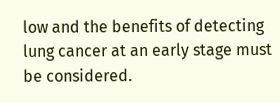low and the benefits of detecting lung cancer at an early stage must be considered.